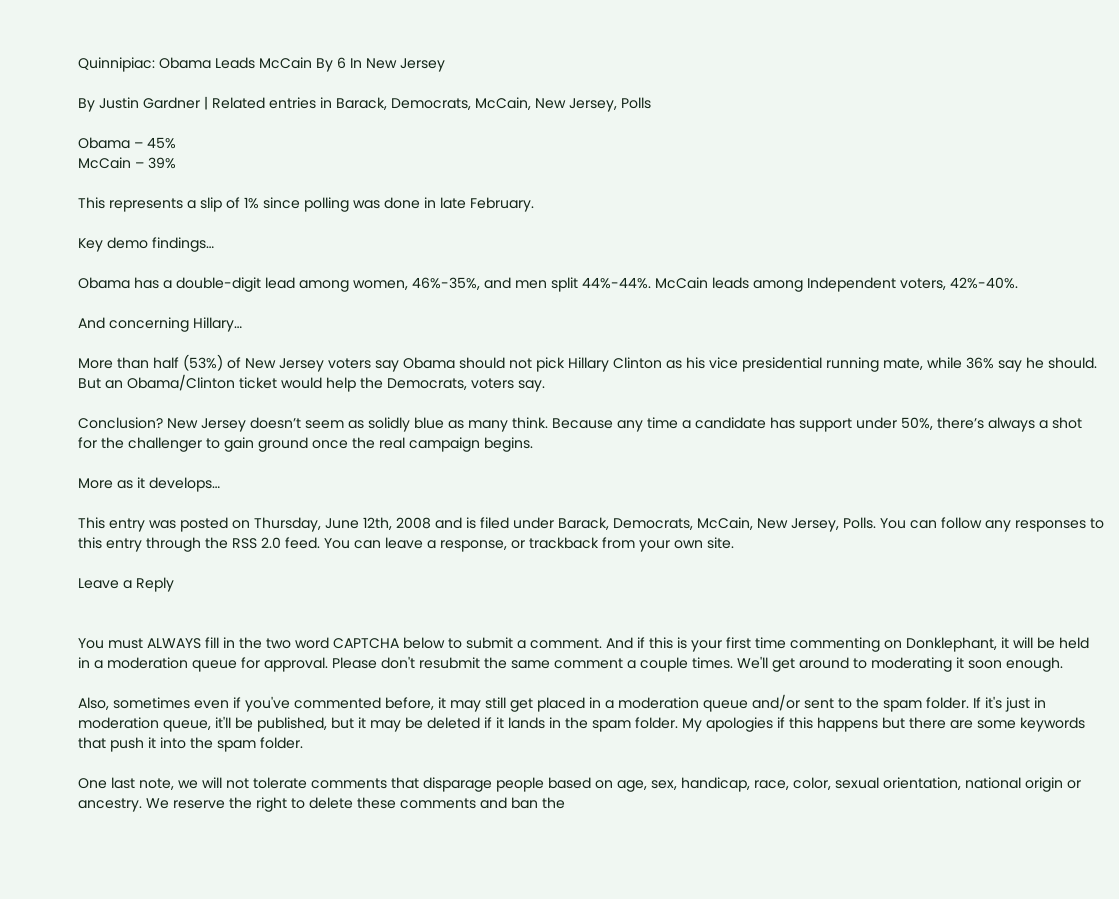Quinnipiac: Obama Leads McCain By 6 In New Jersey

By Justin Gardner | Related entries in Barack, Democrats, McCain, New Jersey, Polls

Obama – 45%
McCain – 39%

This represents a slip of 1% since polling was done in late February.

Key demo findings…

Obama has a double-digit lead among women, 46%-35%, and men split 44%-44%. McCain leads among Independent voters, 42%-40%.

And concerning Hillary…

More than half (53%) of New Jersey voters say Obama should not pick Hillary Clinton as his vice presidential running mate, while 36% say he should. But an Obama/Clinton ticket would help the Democrats, voters say.

Conclusion? New Jersey doesn’t seem as solidly blue as many think. Because any time a candidate has support under 50%, there’s always a shot for the challenger to gain ground once the real campaign begins.

More as it develops…

This entry was posted on Thursday, June 12th, 2008 and is filed under Barack, Democrats, McCain, New Jersey, Polls. You can follow any responses to this entry through the RSS 2.0 feed. You can leave a response, or trackback from your own site.

Leave a Reply


You must ALWAYS fill in the two word CAPTCHA below to submit a comment. And if this is your first time commenting on Donklephant, it will be held in a moderation queue for approval. Please don't resubmit the same comment a couple times. We'll get around to moderating it soon enough.

Also, sometimes even if you've commented before, it may still get placed in a moderation queue and/or sent to the spam folder. If it's just in moderation queue, it'll be published, but it may be deleted if it lands in the spam folder. My apologies if this happens but there are some keywords that push it into the spam folder.

One last note, we will not tolerate comments that disparage people based on age, sex, handicap, race, color, sexual orientation, national origin or ancestry. We reserve the right to delete these comments and ban the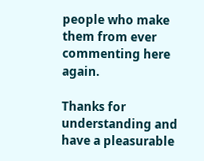people who make them from ever commenting here again.

Thanks for understanding and have a pleasurable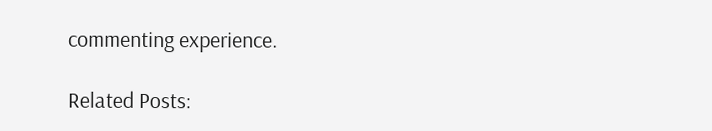commenting experience.

Related Posts: